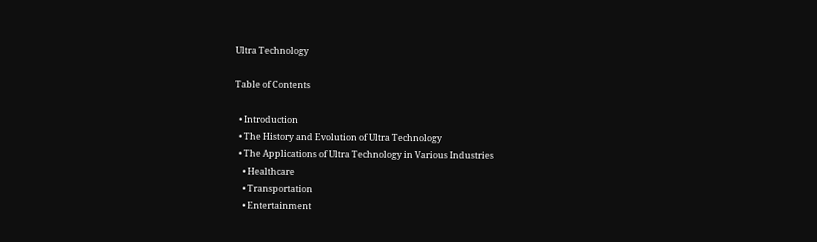Ultra Technology

Table of Contents

  • Introduction
  • The History and Evolution of Ultra Technology
  • The Applications of Ultra Technology in Various Industries
    • Healthcare
    • Transportation
    • Entertainment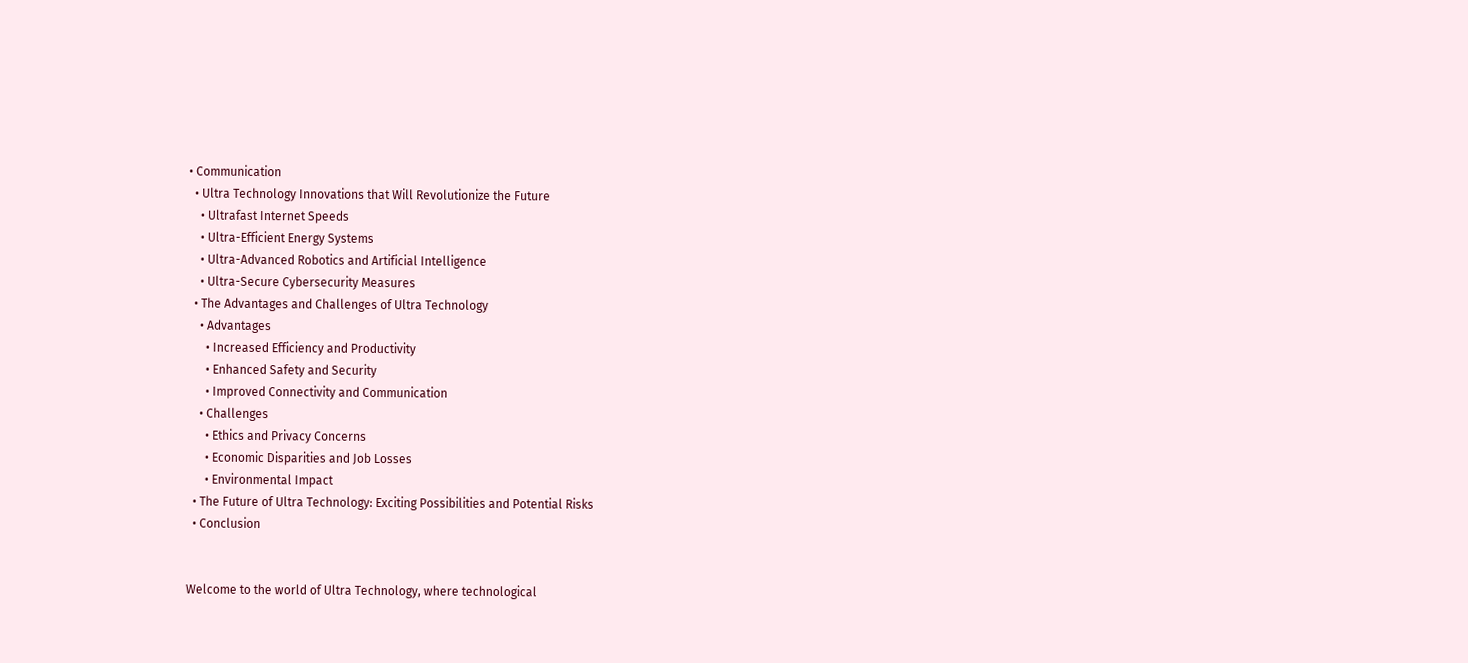• Communication
  • Ultra Technology Innovations that Will Revolutionize the Future
    • Ultrafast Internet Speeds
    • Ultra-Efficient Energy Systems
    • Ultra-Advanced Robotics and Artificial Intelligence
    • Ultra-Secure Cybersecurity Measures
  • The Advantages and Challenges of Ultra Technology
    • Advantages
      • Increased Efficiency and Productivity
      • Enhanced Safety and Security
      • Improved Connectivity and Communication
    • Challenges
      • Ethics and Privacy Concerns
      • Economic Disparities and Job Losses
      • Environmental Impact
  • The Future of Ultra Technology: Exciting Possibilities and Potential Risks
  • Conclusion


Welcome to the world of Ultra Technology, where technological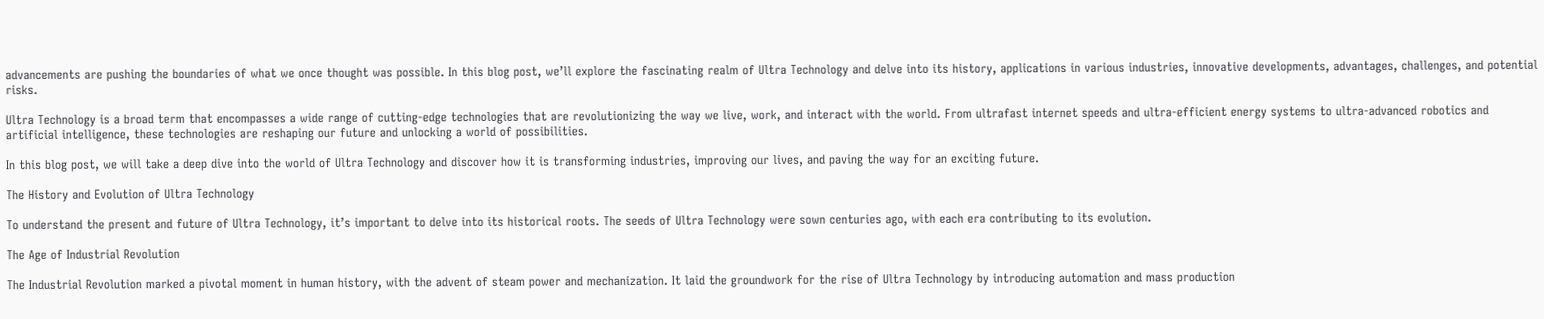advancements are pushing the boundaries of what we once thought was possible. In this blog post, we’ll explore the fascinating realm of Ultra Technology and delve into its history, applications in various industries, innovative developments, advantages, challenges, and potential risks.

Ultra Technology is a broad term that encompasses a wide range of cutting-edge technologies that are revolutionizing the way we live, work, and interact with the world. From ultrafast internet speeds and ultra-efficient energy systems to ultra-advanced robotics and artificial intelligence, these technologies are reshaping our future and unlocking a world of possibilities.

In this blog post, we will take a deep dive into the world of Ultra Technology and discover how it is transforming industries, improving our lives, and paving the way for an exciting future.

The History and Evolution of Ultra Technology

To understand the present and future of Ultra Technology, it’s important to delve into its historical roots. The seeds of Ultra Technology were sown centuries ago, with each era contributing to its evolution.

The Age of Industrial Revolution

The Industrial Revolution marked a pivotal moment in human history, with the advent of steam power and mechanization. It laid the groundwork for the rise of Ultra Technology by introducing automation and mass production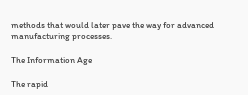methods that would later pave the way for advanced manufacturing processes.

The Information Age

The rapid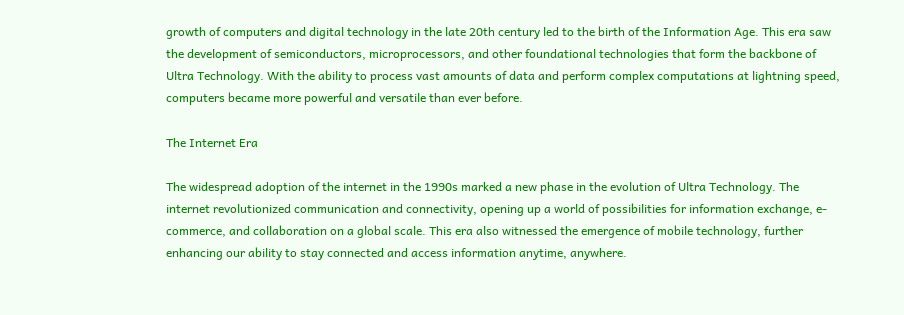growth of computers and digital technology in the late 20th century led to the birth of the Information Age. This era saw the development of semiconductors, microprocessors, and other foundational technologies that form the backbone of Ultra Technology. With the ability to process vast amounts of data and perform complex computations at lightning speed, computers became more powerful and versatile than ever before.

The Internet Era

The widespread adoption of the internet in the 1990s marked a new phase in the evolution of Ultra Technology. The internet revolutionized communication and connectivity, opening up a world of possibilities for information exchange, e-commerce, and collaboration on a global scale. This era also witnessed the emergence of mobile technology, further enhancing our ability to stay connected and access information anytime, anywhere.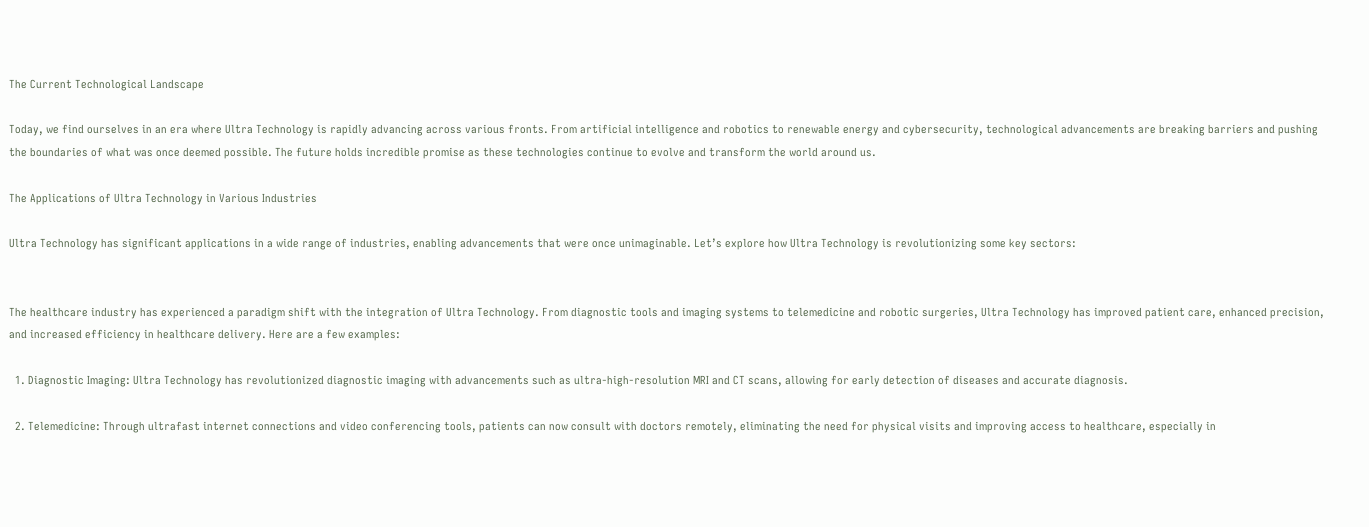The Current Technological Landscape

Today, we find ourselves in an era where Ultra Technology is rapidly advancing across various fronts. From artificial intelligence and robotics to renewable energy and cybersecurity, technological advancements are breaking barriers and pushing the boundaries of what was once deemed possible. The future holds incredible promise as these technologies continue to evolve and transform the world around us.

The Applications of Ultra Technology in Various Industries

Ultra Technology has significant applications in a wide range of industries, enabling advancements that were once unimaginable. Let’s explore how Ultra Technology is revolutionizing some key sectors:


The healthcare industry has experienced a paradigm shift with the integration of Ultra Technology. From diagnostic tools and imaging systems to telemedicine and robotic surgeries, Ultra Technology has improved patient care, enhanced precision, and increased efficiency in healthcare delivery. Here are a few examples:

  1. Diagnostic Imaging: Ultra Technology has revolutionized diagnostic imaging with advancements such as ultra-high-resolution MRI and CT scans, allowing for early detection of diseases and accurate diagnosis.

  2. Telemedicine: Through ultrafast internet connections and video conferencing tools, patients can now consult with doctors remotely, eliminating the need for physical visits and improving access to healthcare, especially in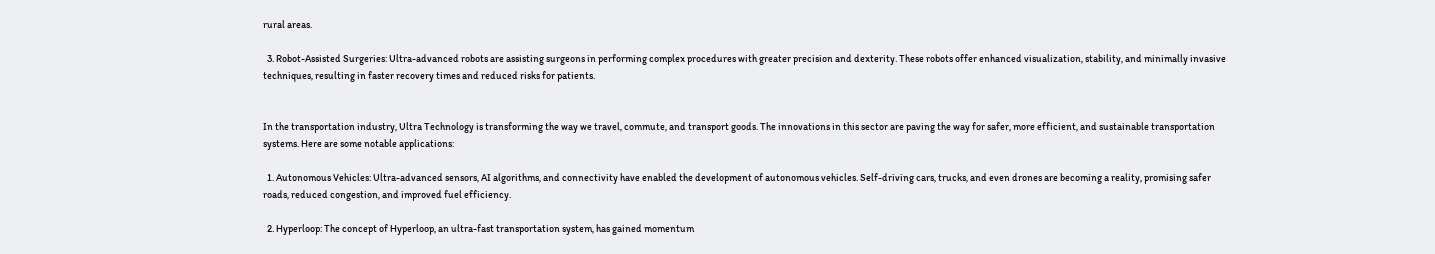rural areas.

  3. Robot-Assisted Surgeries: Ultra-advanced robots are assisting surgeons in performing complex procedures with greater precision and dexterity. These robots offer enhanced visualization, stability, and minimally invasive techniques, resulting in faster recovery times and reduced risks for patients.


In the transportation industry, Ultra Technology is transforming the way we travel, commute, and transport goods. The innovations in this sector are paving the way for safer, more efficient, and sustainable transportation systems. Here are some notable applications:

  1. Autonomous Vehicles: Ultra-advanced sensors, AI algorithms, and connectivity have enabled the development of autonomous vehicles. Self-driving cars, trucks, and even drones are becoming a reality, promising safer roads, reduced congestion, and improved fuel efficiency.

  2. Hyperloop: The concept of Hyperloop, an ultra-fast transportation system, has gained momentum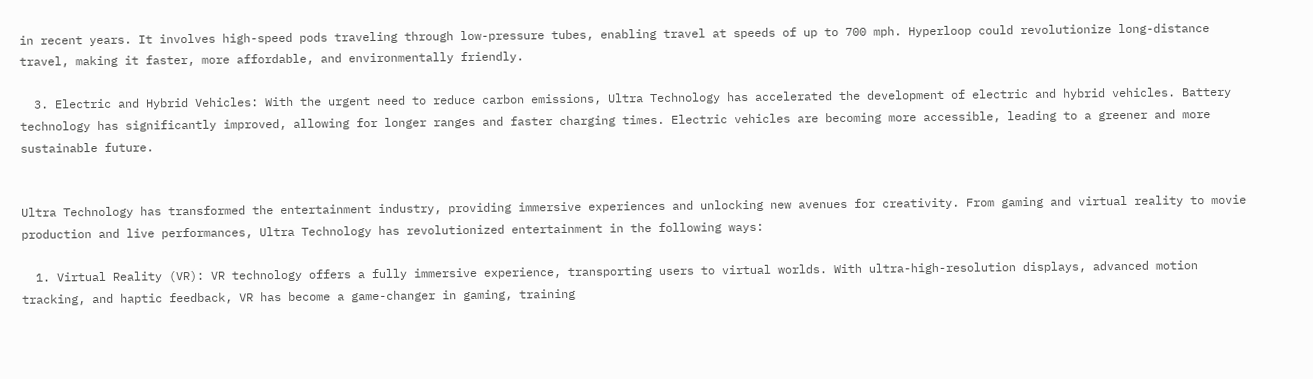in recent years. It involves high-speed pods traveling through low-pressure tubes, enabling travel at speeds of up to 700 mph. Hyperloop could revolutionize long-distance travel, making it faster, more affordable, and environmentally friendly.

  3. Electric and Hybrid Vehicles: With the urgent need to reduce carbon emissions, Ultra Technology has accelerated the development of electric and hybrid vehicles. Battery technology has significantly improved, allowing for longer ranges and faster charging times. Electric vehicles are becoming more accessible, leading to a greener and more sustainable future.


Ultra Technology has transformed the entertainment industry, providing immersive experiences and unlocking new avenues for creativity. From gaming and virtual reality to movie production and live performances, Ultra Technology has revolutionized entertainment in the following ways:

  1. Virtual Reality (VR): VR technology offers a fully immersive experience, transporting users to virtual worlds. With ultra-high-resolution displays, advanced motion tracking, and haptic feedback, VR has become a game-changer in gaming, training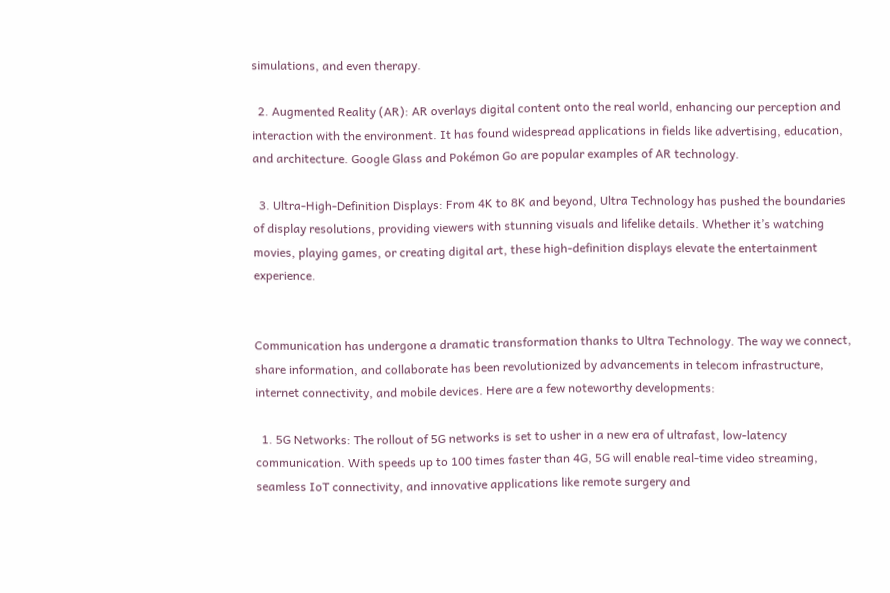simulations, and even therapy.

  2. Augmented Reality (AR): AR overlays digital content onto the real world, enhancing our perception and interaction with the environment. It has found widespread applications in fields like advertising, education, and architecture. Google Glass and Pokémon Go are popular examples of AR technology.

  3. Ultra-High-Definition Displays: From 4K to 8K and beyond, Ultra Technology has pushed the boundaries of display resolutions, providing viewers with stunning visuals and lifelike details. Whether it’s watching movies, playing games, or creating digital art, these high-definition displays elevate the entertainment experience.


Communication has undergone a dramatic transformation thanks to Ultra Technology. The way we connect, share information, and collaborate has been revolutionized by advancements in telecom infrastructure, internet connectivity, and mobile devices. Here are a few noteworthy developments:

  1. 5G Networks: The rollout of 5G networks is set to usher in a new era of ultrafast, low-latency communication. With speeds up to 100 times faster than 4G, 5G will enable real-time video streaming, seamless IoT connectivity, and innovative applications like remote surgery and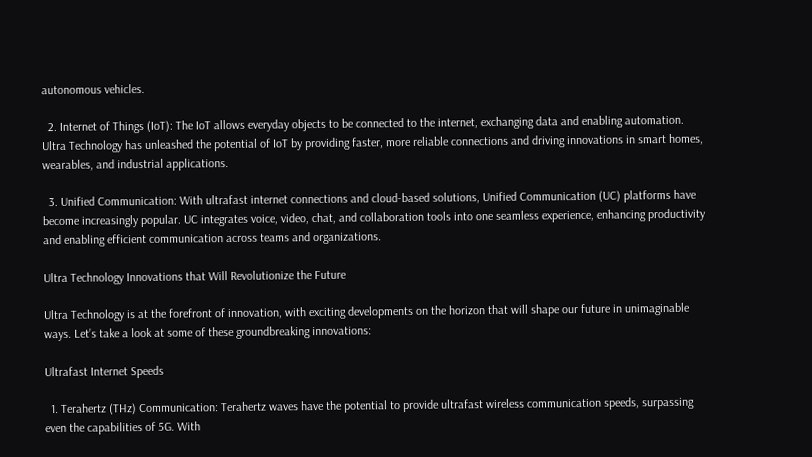autonomous vehicles.

  2. Internet of Things (IoT): The IoT allows everyday objects to be connected to the internet, exchanging data and enabling automation. Ultra Technology has unleashed the potential of IoT by providing faster, more reliable connections and driving innovations in smart homes, wearables, and industrial applications.

  3. Unified Communication: With ultrafast internet connections and cloud-based solutions, Unified Communication (UC) platforms have become increasingly popular. UC integrates voice, video, chat, and collaboration tools into one seamless experience, enhancing productivity and enabling efficient communication across teams and organizations.

Ultra Technology Innovations that Will Revolutionize the Future

Ultra Technology is at the forefront of innovation, with exciting developments on the horizon that will shape our future in unimaginable ways. Let’s take a look at some of these groundbreaking innovations:

Ultrafast Internet Speeds

  1. Terahertz (THz) Communication: Terahertz waves have the potential to provide ultrafast wireless communication speeds, surpassing even the capabilities of 5G. With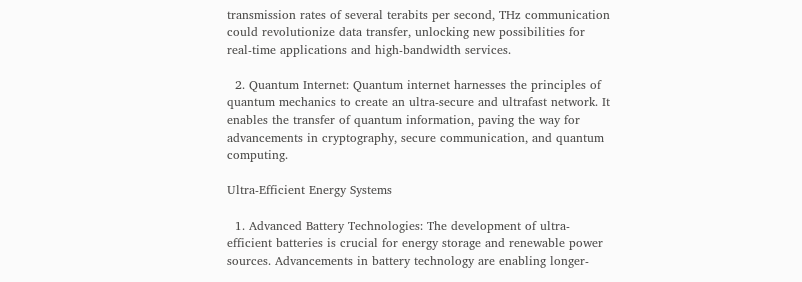transmission rates of several terabits per second, THz communication could revolutionize data transfer, unlocking new possibilities for real-time applications and high-bandwidth services.

  2. Quantum Internet: Quantum internet harnesses the principles of quantum mechanics to create an ultra-secure and ultrafast network. It enables the transfer of quantum information, paving the way for advancements in cryptography, secure communication, and quantum computing.

Ultra-Efficient Energy Systems

  1. Advanced Battery Technologies: The development of ultra-efficient batteries is crucial for energy storage and renewable power sources. Advancements in battery technology are enabling longer-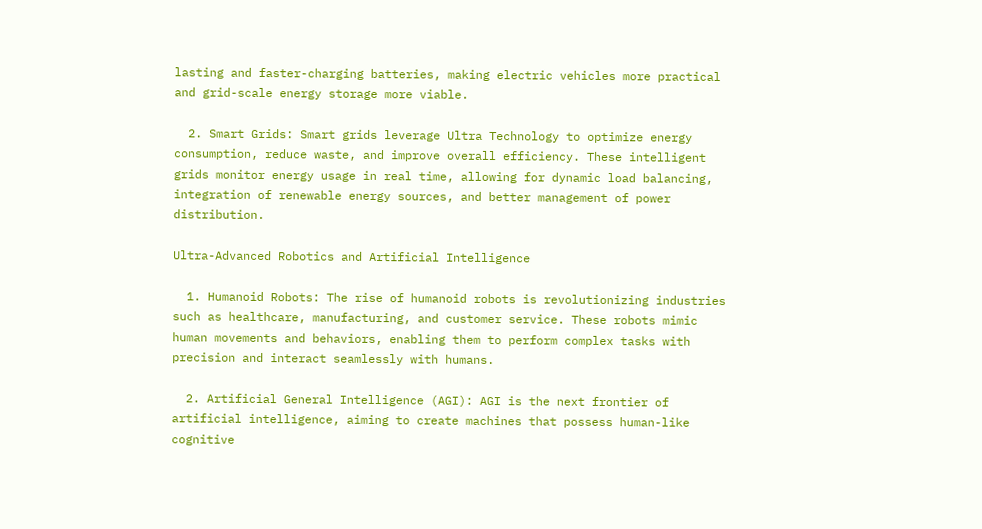lasting and faster-charging batteries, making electric vehicles more practical and grid-scale energy storage more viable.

  2. Smart Grids: Smart grids leverage Ultra Technology to optimize energy consumption, reduce waste, and improve overall efficiency. These intelligent grids monitor energy usage in real time, allowing for dynamic load balancing, integration of renewable energy sources, and better management of power distribution.

Ultra-Advanced Robotics and Artificial Intelligence

  1. Humanoid Robots: The rise of humanoid robots is revolutionizing industries such as healthcare, manufacturing, and customer service. These robots mimic human movements and behaviors, enabling them to perform complex tasks with precision and interact seamlessly with humans.

  2. Artificial General Intelligence (AGI): AGI is the next frontier of artificial intelligence, aiming to create machines that possess human-like cognitive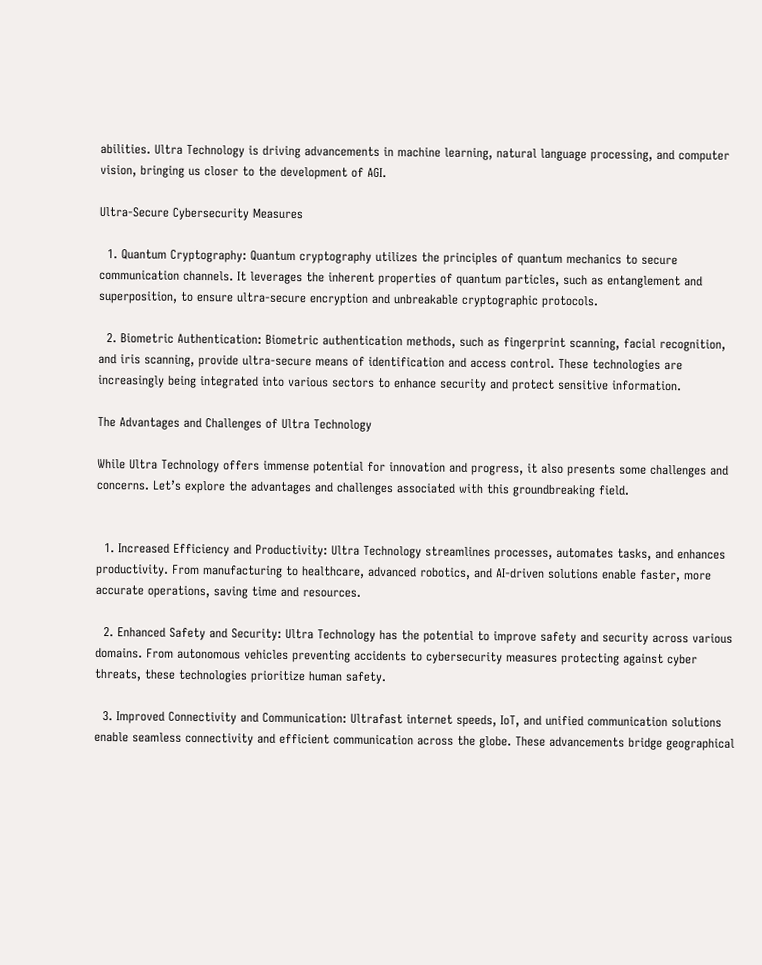abilities. Ultra Technology is driving advancements in machine learning, natural language processing, and computer vision, bringing us closer to the development of AGI.

Ultra-Secure Cybersecurity Measures

  1. Quantum Cryptography: Quantum cryptography utilizes the principles of quantum mechanics to secure communication channels. It leverages the inherent properties of quantum particles, such as entanglement and superposition, to ensure ultra-secure encryption and unbreakable cryptographic protocols.

  2. Biometric Authentication: Biometric authentication methods, such as fingerprint scanning, facial recognition, and iris scanning, provide ultra-secure means of identification and access control. These technologies are increasingly being integrated into various sectors to enhance security and protect sensitive information.

The Advantages and Challenges of Ultra Technology

While Ultra Technology offers immense potential for innovation and progress, it also presents some challenges and concerns. Let’s explore the advantages and challenges associated with this groundbreaking field.


  1. Increased Efficiency and Productivity: Ultra Technology streamlines processes, automates tasks, and enhances productivity. From manufacturing to healthcare, advanced robotics, and AI-driven solutions enable faster, more accurate operations, saving time and resources.

  2. Enhanced Safety and Security: Ultra Technology has the potential to improve safety and security across various domains. From autonomous vehicles preventing accidents to cybersecurity measures protecting against cyber threats, these technologies prioritize human safety.

  3. Improved Connectivity and Communication: Ultrafast internet speeds, IoT, and unified communication solutions enable seamless connectivity and efficient communication across the globe. These advancements bridge geographical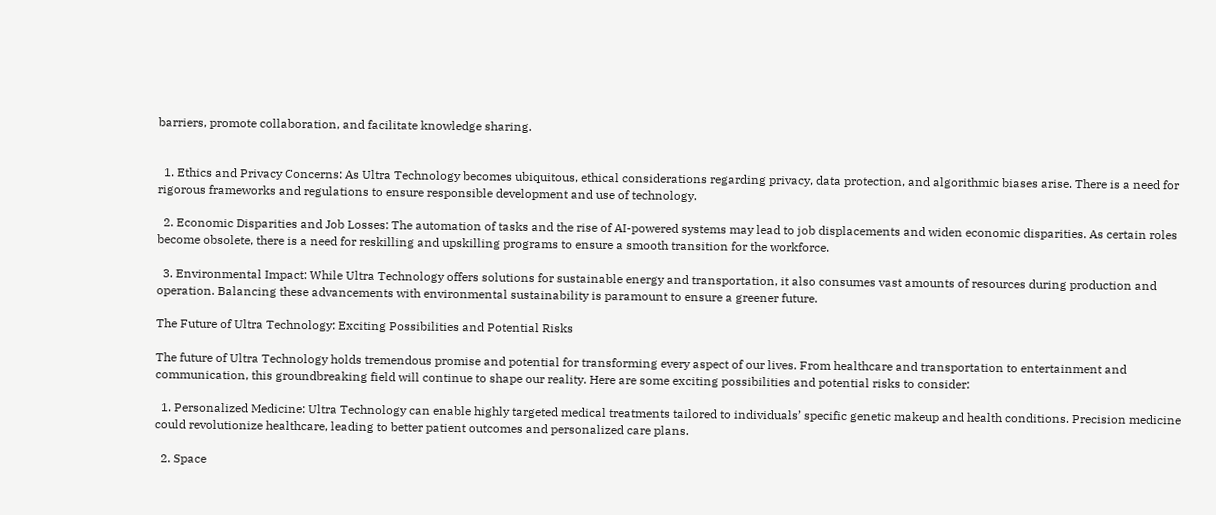barriers, promote collaboration, and facilitate knowledge sharing.


  1. Ethics and Privacy Concerns: As Ultra Technology becomes ubiquitous, ethical considerations regarding privacy, data protection, and algorithmic biases arise. There is a need for rigorous frameworks and regulations to ensure responsible development and use of technology.

  2. Economic Disparities and Job Losses: The automation of tasks and the rise of AI-powered systems may lead to job displacements and widen economic disparities. As certain roles become obsolete, there is a need for reskilling and upskilling programs to ensure a smooth transition for the workforce.

  3. Environmental Impact: While Ultra Technology offers solutions for sustainable energy and transportation, it also consumes vast amounts of resources during production and operation. Balancing these advancements with environmental sustainability is paramount to ensure a greener future.

The Future of Ultra Technology: Exciting Possibilities and Potential Risks

The future of Ultra Technology holds tremendous promise and potential for transforming every aspect of our lives. From healthcare and transportation to entertainment and communication, this groundbreaking field will continue to shape our reality. Here are some exciting possibilities and potential risks to consider:

  1. Personalized Medicine: Ultra Technology can enable highly targeted medical treatments tailored to individuals’ specific genetic makeup and health conditions. Precision medicine could revolutionize healthcare, leading to better patient outcomes and personalized care plans.

  2. Space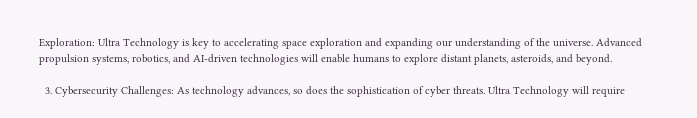Exploration: Ultra Technology is key to accelerating space exploration and expanding our understanding of the universe. Advanced propulsion systems, robotics, and AI-driven technologies will enable humans to explore distant planets, asteroids, and beyond.

  3. Cybersecurity Challenges: As technology advances, so does the sophistication of cyber threats. Ultra Technology will require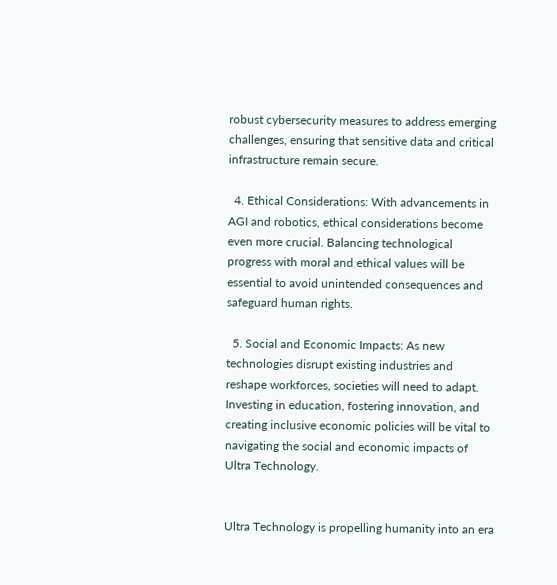robust cybersecurity measures to address emerging challenges, ensuring that sensitive data and critical infrastructure remain secure.

  4. Ethical Considerations: With advancements in AGI and robotics, ethical considerations become even more crucial. Balancing technological progress with moral and ethical values will be essential to avoid unintended consequences and safeguard human rights.

  5. Social and Economic Impacts: As new technologies disrupt existing industries and reshape workforces, societies will need to adapt. Investing in education, fostering innovation, and creating inclusive economic policies will be vital to navigating the social and economic impacts of Ultra Technology.


Ultra Technology is propelling humanity into an era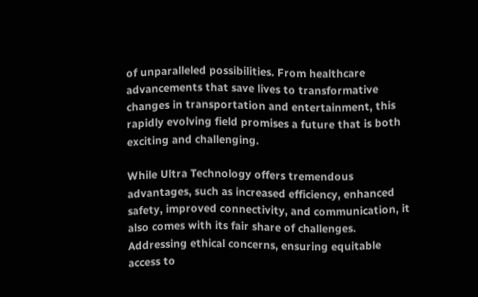of unparalleled possibilities. From healthcare advancements that save lives to transformative changes in transportation and entertainment, this rapidly evolving field promises a future that is both exciting and challenging.

While Ultra Technology offers tremendous advantages, such as increased efficiency, enhanced safety, improved connectivity, and communication, it also comes with its fair share of challenges. Addressing ethical concerns, ensuring equitable access to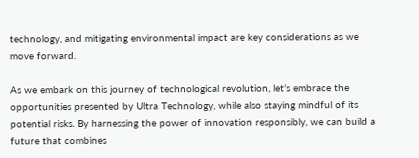technology, and mitigating environmental impact are key considerations as we move forward.

As we embark on this journey of technological revolution, let’s embrace the opportunities presented by Ultra Technology, while also staying mindful of its potential risks. By harnessing the power of innovation responsibly, we can build a future that combines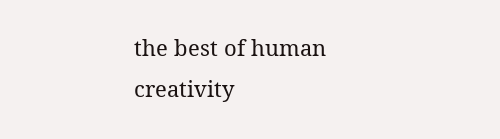the best of human creativity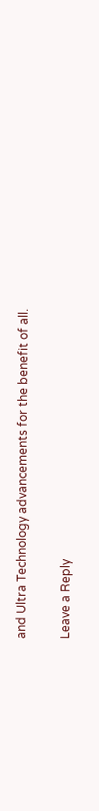and Ultra Technology advancements for the benefit of all.

Leave a Reply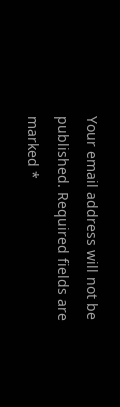Your email address will not be published. Required fields are marked *